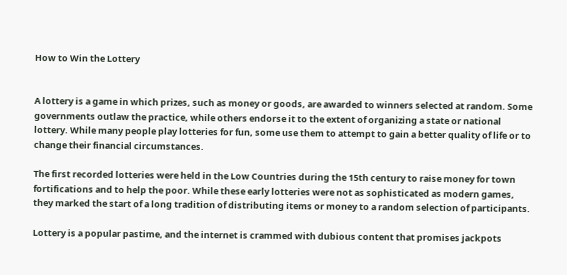How to Win the Lottery


A lottery is a game in which prizes, such as money or goods, are awarded to winners selected at random. Some governments outlaw the practice, while others endorse it to the extent of organizing a state or national lottery. While many people play lotteries for fun, some use them to attempt to gain a better quality of life or to change their financial circumstances.

The first recorded lotteries were held in the Low Countries during the 15th century to raise money for town fortifications and to help the poor. While these early lotteries were not as sophisticated as modern games, they marked the start of a long tradition of distributing items or money to a random selection of participants.

Lottery is a popular pastime, and the internet is crammed with dubious content that promises jackpots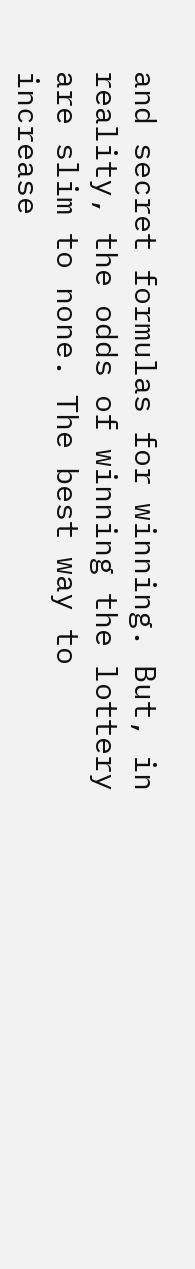and secret formulas for winning. But, in reality, the odds of winning the lottery are slim to none. The best way to increase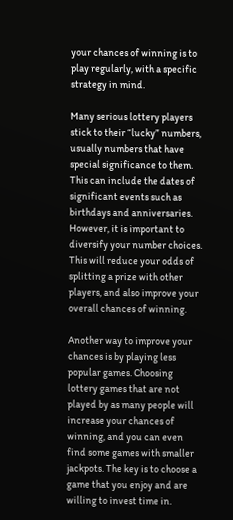your chances of winning is to play regularly, with a specific strategy in mind.

Many serious lottery players stick to their “lucky” numbers, usually numbers that have special significance to them. This can include the dates of significant events such as birthdays and anniversaries. However, it is important to diversify your number choices. This will reduce your odds of splitting a prize with other players, and also improve your overall chances of winning.

Another way to improve your chances is by playing less popular games. Choosing lottery games that are not played by as many people will increase your chances of winning, and you can even find some games with smaller jackpots. The key is to choose a game that you enjoy and are willing to invest time in.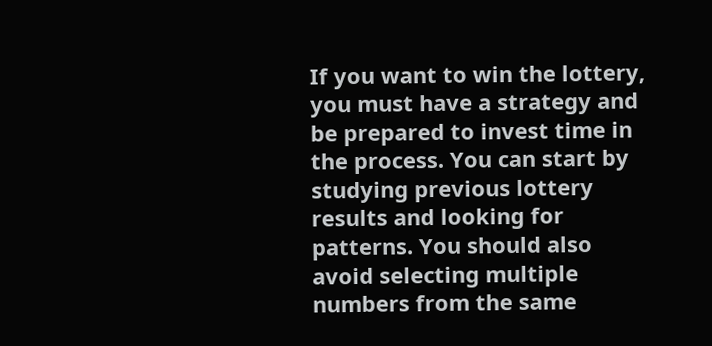If you want to win the lottery, you must have a strategy and be prepared to invest time in the process. You can start by studying previous lottery results and looking for patterns. You should also avoid selecting multiple numbers from the same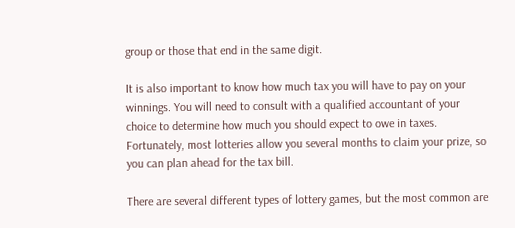group or those that end in the same digit.

It is also important to know how much tax you will have to pay on your winnings. You will need to consult with a qualified accountant of your choice to determine how much you should expect to owe in taxes. Fortunately, most lotteries allow you several months to claim your prize, so you can plan ahead for the tax bill.

There are several different types of lottery games, but the most common are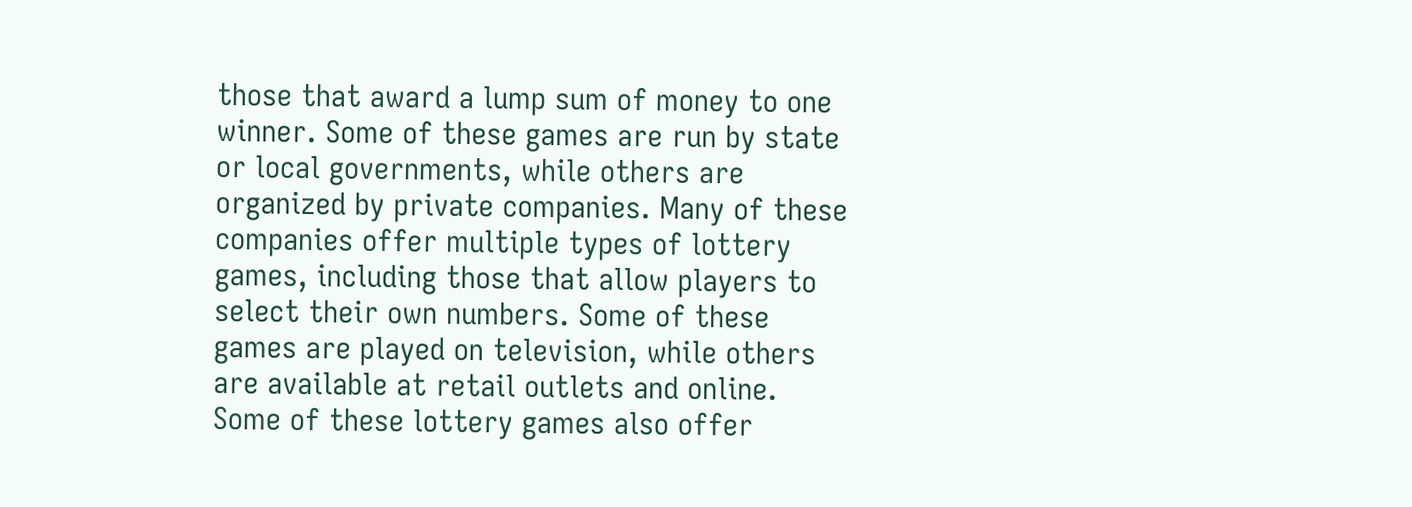those that award a lump sum of money to one winner. Some of these games are run by state or local governments, while others are organized by private companies. Many of these companies offer multiple types of lottery games, including those that allow players to select their own numbers. Some of these games are played on television, while others are available at retail outlets and online. Some of these lottery games also offer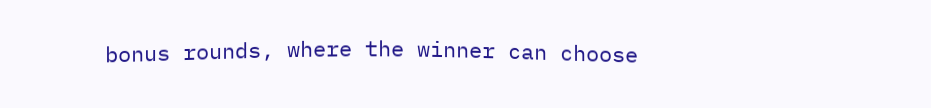bonus rounds, where the winner can choose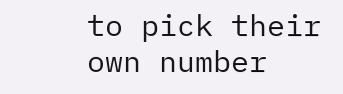to pick their own number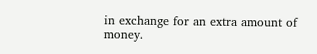in exchange for an extra amount of money.